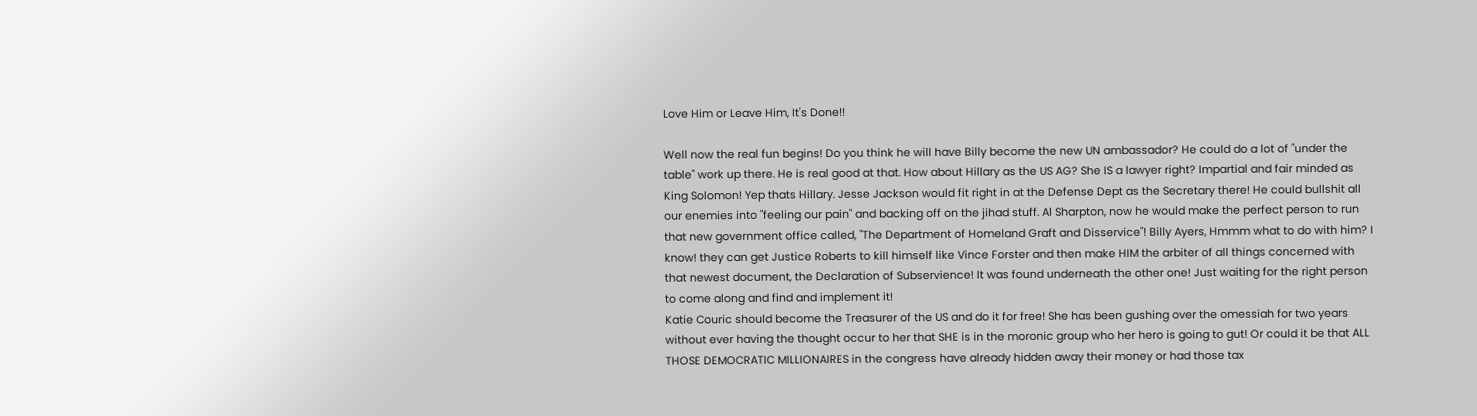Love Him or Leave Him, It's Done!!

Well now the real fun begins! Do you think he will have Billy become the new UN ambassador? He could do a lot of "under the table" work up there. He is real good at that. How about Hillary as the US AG? She IS a lawyer right? Impartial and fair minded as King Solomon! Yep thats Hillary. Jesse Jackson would fit right in at the Defense Dept as the Secretary there! He could bullshit all our enemies into "feeling our pain" and backing off on the jihad stuff. Al Sharpton, now he would make the perfect person to run that new government office called, "The Department of Homeland Graft and Disservice"! Billy Ayers, Hmmm what to do with him? I know! they can get Justice Roberts to kill himself like Vince Forster and then make HIM the arbiter of all things concerned with that newest document, the Declaration of Subservience! It was found underneath the other one! Just waiting for the right person to come along and find and implement it!
Katie Couric should become the Treasurer of the US and do it for free! She has been gushing over the omessiah for two years without ever having the thought occur to her that SHE is in the moronic group who her hero is going to gut! Or could it be that ALL THOSE DEMOCRATIC MILLIONAIRES in the congress have already hidden away their money or had those tax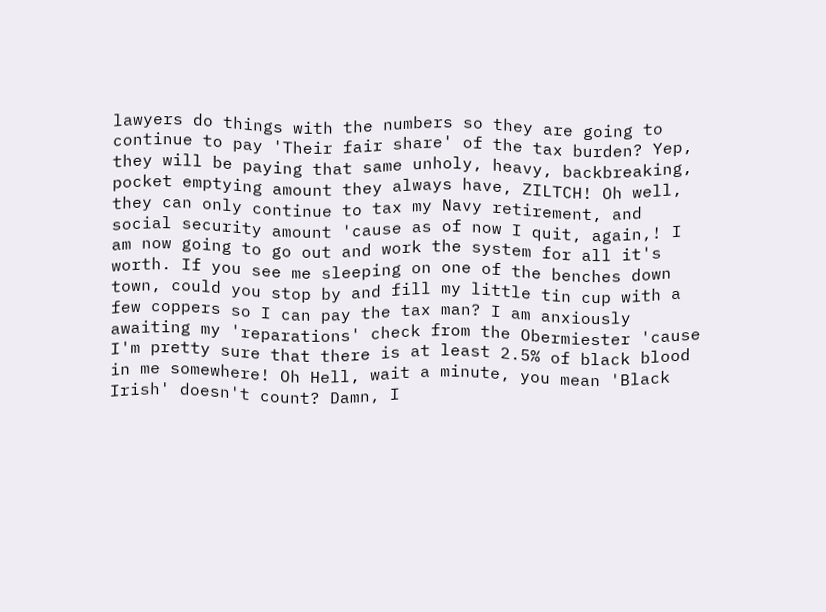lawyers do things with the numbers so they are going to continue to pay 'Their fair share' of the tax burden? Yep, they will be paying that same unholy, heavy, backbreaking, pocket emptying amount they always have, ZILTCH! Oh well, they can only continue to tax my Navy retirement, and social security amount 'cause as of now I quit, again,! I am now going to go out and work the system for all it's worth. If you see me sleeping on one of the benches down town, could you stop by and fill my little tin cup with a few coppers so I can pay the tax man? I am anxiously awaiting my 'reparations' check from the Obermiester 'cause I'm pretty sure that there is at least 2.5% of black blood in me somewhere! Oh Hell, wait a minute, you mean 'Black Irish' doesn't count? Damn, I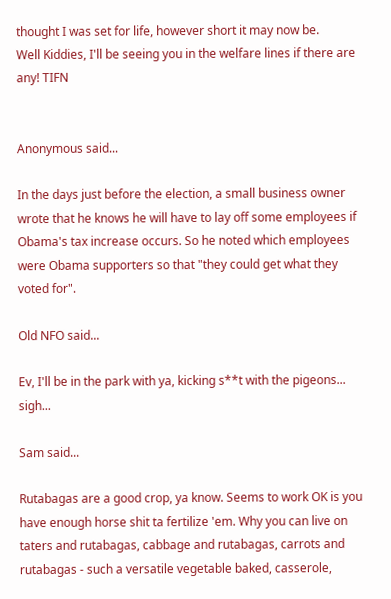thought I was set for life, however short it may now be.
Well Kiddies, I'll be seeing you in the welfare lines if there are any! TIFN


Anonymous said...

In the days just before the election, a small business owner wrote that he knows he will have to lay off some employees if Obama's tax increase occurs. So he noted which employees were Obama supporters so that "they could get what they voted for".

Old NFO said...

Ev, I'll be in the park with ya, kicking s**t with the pigeons... sigh...

Sam said...

Rutabagas are a good crop, ya know. Seems to work OK is you have enough horse shit ta fertilize 'em. Why you can live on taters and rutabagas, cabbage and rutabagas, carrots and rutabagas - such a versatile vegetable baked, casserole,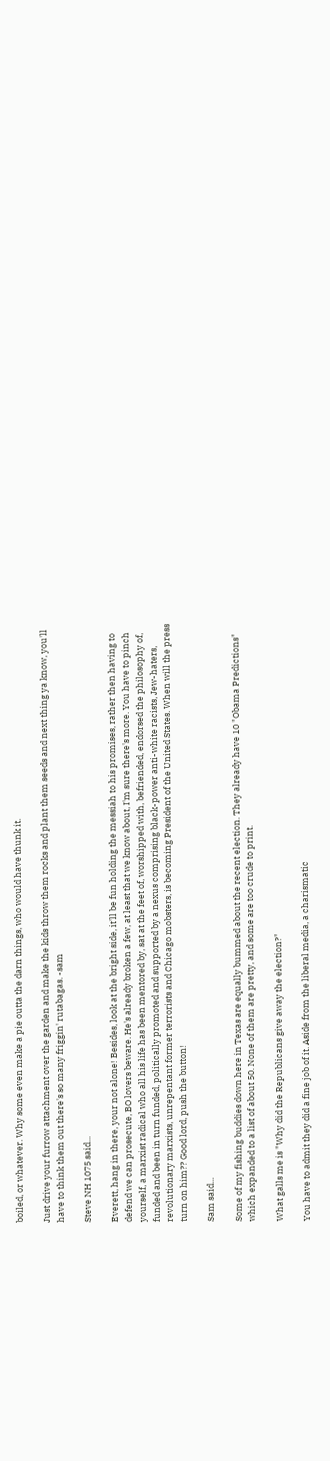boiled, or whatever. Why some even make a pie outta the darn things, who would have thunk it.

Just drive your furrow attachment over the garden and make the kids throw them rocks and plant them seeds and next thing ya know, you'll have to think them out there's so many friggin' rutabagas. -sam

Steve NH 1075 said...

Everett, hang in there, your not alone! Besides, look at the bright side, it'll be fun holding the messiah to his promises, rather then having to defend we can prosecute, BO lovers beware. He's already broken a few, at least that we know about, I'm sure there's more. You have to pinch yourself, a marxist radical who all his life has been mentored by, sat at the feet of, worshipped with, befriended, endorsed the philosophy of, funded and been in turn funded, politically promoted and supported by a nexus comprising black-power anti-white racists, Jew-haters, revolutionary marxists, unrepentant former terrorists and Chicago mobsters, is becoming President of the United States. When will the press turn on him?? Good lord, push the button!

Sam said...

Some of my fishing buddies down here in Texas are equally bummed about the recent election. They already have 10 "Obama Predictions" which expanded to a list of about 50. None of them are pretty, and some are too crude to print.

What galls me is "Why did the Republicans give away the election?"

You have to admit they did a fine job of it. Aside from the liberal media, a charismatic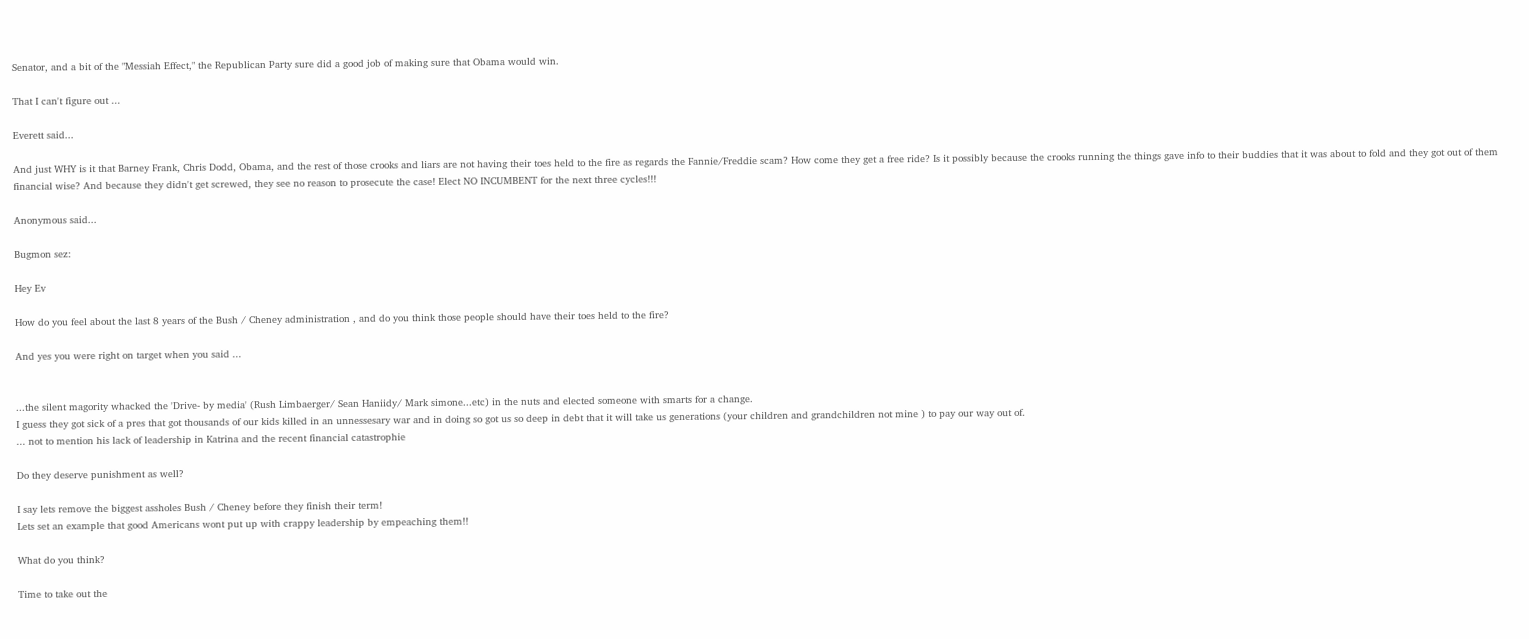Senator, and a bit of the "Messiah Effect," the Republican Party sure did a good job of making sure that Obama would win.

That I can't figure out ...

Everett said...

And just WHY is it that Barney Frank, Chris Dodd, Obama, and the rest of those crooks and liars are not having their toes held to the fire as regards the Fannie/Freddie scam? How come they get a free ride? Is it possibly because the crooks running the things gave info to their buddies that it was about to fold and they got out of them financial wise? And because they didn't get screwed, they see no reason to prosecute the case! Elect NO INCUMBENT for the next three cycles!!!

Anonymous said...

Bugmon sez:

Hey Ev

How do you feel about the last 8 years of the Bush / Cheney administration , and do you think those people should have their toes held to the fire?

And yes you were right on target when you said ...


...the silent magority whacked the 'Drive- by media' (Rush Limbaerger/ Sean Haniidy/ Mark simone...etc) in the nuts and elected someone with smarts for a change.
I guess they got sick of a pres that got thousands of our kids killed in an unnessesary war and in doing so got us so deep in debt that it will take us generations (your children and grandchildren not mine ) to pay our way out of.
... not to mention his lack of leadership in Katrina and the recent financial catastrophie

Do they deserve punishment as well?

I say lets remove the biggest assholes Bush / Cheney before they finish their term!
Lets set an example that good Americans wont put up with crappy leadership by empeaching them!!

What do you think?

Time to take out the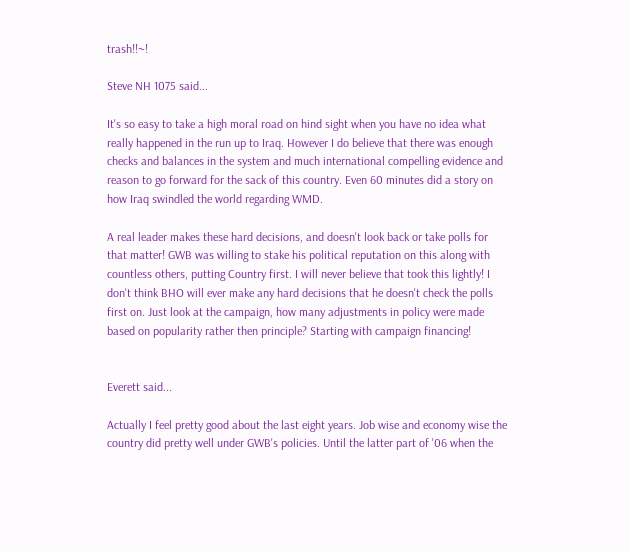trash!!~!

Steve NH 1075 said...

It's so easy to take a high moral road on hind sight when you have no idea what really happened in the run up to Iraq. However I do believe that there was enough checks and balances in the system and much international compelling evidence and reason to go forward for the sack of this country. Even 60 minutes did a story on how Iraq swindled the world regarding WMD.

A real leader makes these hard decisions, and doesn't look back or take polls for that matter! GWB was willing to stake his political reputation on this along with countless others, putting Country first. I will never believe that took this lightly! I don't think BHO will ever make any hard decisions that he doesn't check the polls first on. Just look at the campaign, how many adjustments in policy were made based on popularity rather then principle? Starting with campaign financing!


Everett said...

Actually I feel pretty good about the last eight years. Job wise and economy wise the country did pretty well under GWB's policies. Until the latter part of '06 when the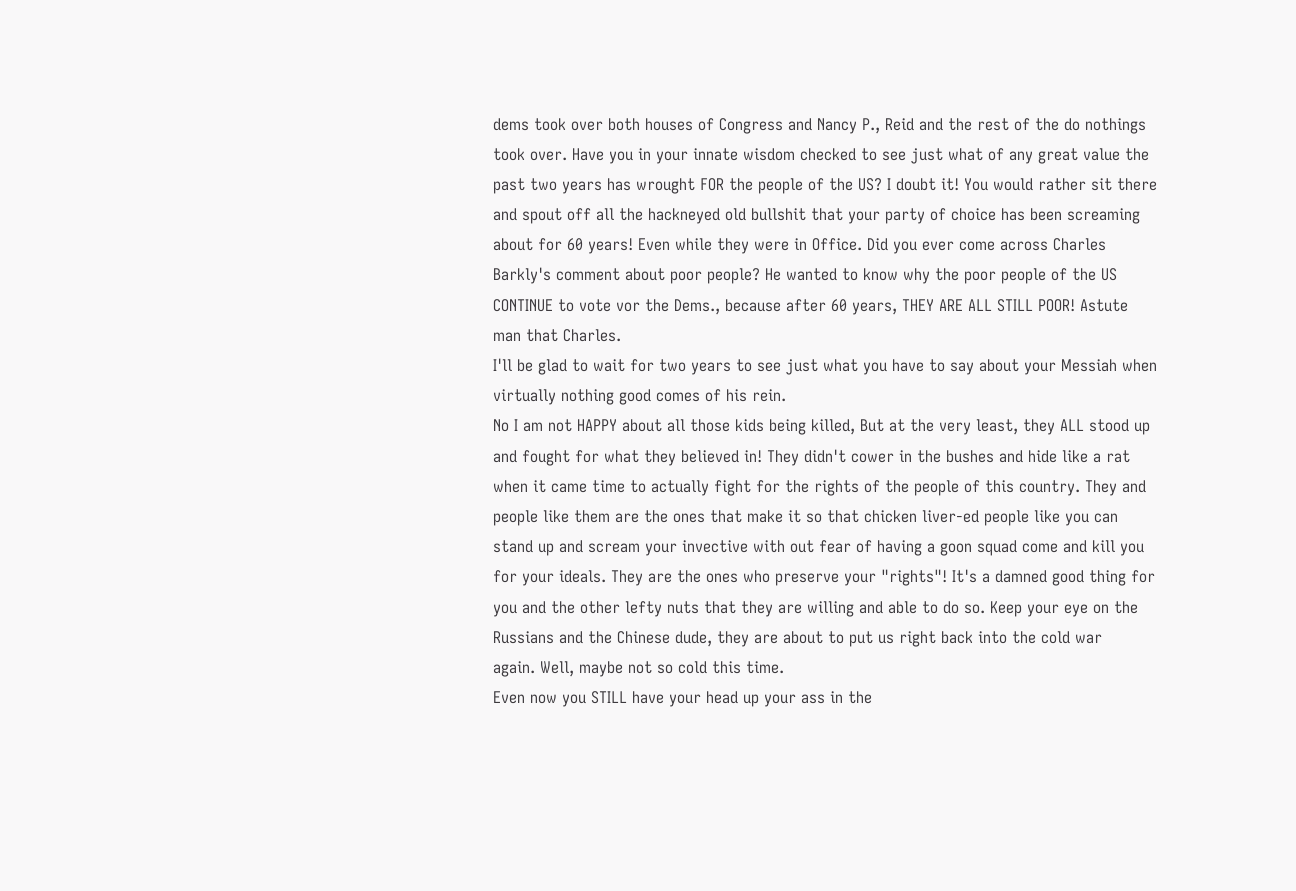dems took over both houses of Congress and Nancy P., Reid and the rest of the do nothings took over. Have you in your innate wisdom checked to see just what of any great value the past two years has wrought FOR the people of the US? I doubt it! You would rather sit there and spout off all the hackneyed old bullshit that your party of choice has been screaming about for 60 years! Even while they were in Office. Did you ever come across Charles Barkly's comment about poor people? He wanted to know why the poor people of the US CONTINUE to vote vor the Dems., because after 60 years, THEY ARE ALL STILL POOR! Astute man that Charles.
I'll be glad to wait for two years to see just what you have to say about your Messiah when virtually nothing good comes of his rein.
No I am not HAPPY about all those kids being killed, But at the very least, they ALL stood up and fought for what they believed in! They didn't cower in the bushes and hide like a rat when it came time to actually fight for the rights of the people of this country. They and people like them are the ones that make it so that chicken liver-ed people like you can stand up and scream your invective with out fear of having a goon squad come and kill you for your ideals. They are the ones who preserve your "rights"! It's a damned good thing for you and the other lefty nuts that they are willing and able to do so. Keep your eye on the Russians and the Chinese dude, they are about to put us right back into the cold war
again. Well, maybe not so cold this time.
Even now you STILL have your head up your ass in the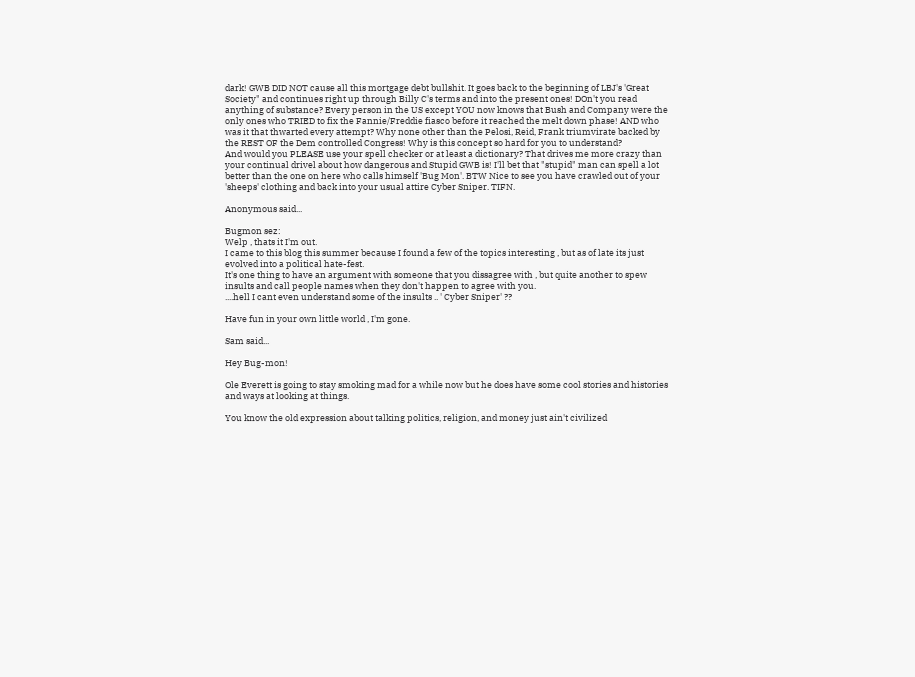dark! GWB DID NOT cause all this mortgage debt bullshit. It goes back to the beginning of LBJ's 'Great Society" and continues right up through Billy C's terms and into the present ones! DOn't you read anything of substance? Every person in the US except YOU now knows that Bush and Company were the only ones who TRIED to fix the Fannie/Freddie fiasco before it reached the melt down phase! AND who was it that thwarted every attempt? Why none other than the Pelosi, Reid, Frank triumvirate backed by the REST OF the Dem controlled Congress! Why is this concept so hard for you to understand?
And would you PLEASE use your spell checker or at least a dictionary? That drives me more crazy than your continual drivel about how dangerous and Stupid GWB is! I'll bet that "stupid" man can spell a lot better than the one on here who calls himself 'Bug Mon'. BTW Nice to see you have crawled out of your 'sheeps' clothing and back into your usual attire Cyber Sniper. TIFN.

Anonymous said...

Bugmon sez:
Welp , thats it I'm out.
I came to this blog this summer because I found a few of the topics interesting , but as of late its just evolved into a political hate-fest.
It's one thing to have an argument with someone that you dissagree with , but quite another to spew insults and call people names when they don't happen to agree with you.
....hell I cant even understand some of the insults .. ' Cyber Sniper' ??

Have fun in your own little world , I'm gone.

Sam said...

Hey Bug-mon!

Ole Everett is going to stay smoking mad for a while now but he does have some cool stories and histories and ways at looking at things.

You know the old expression about talking politics, religion, and money just ain't civilized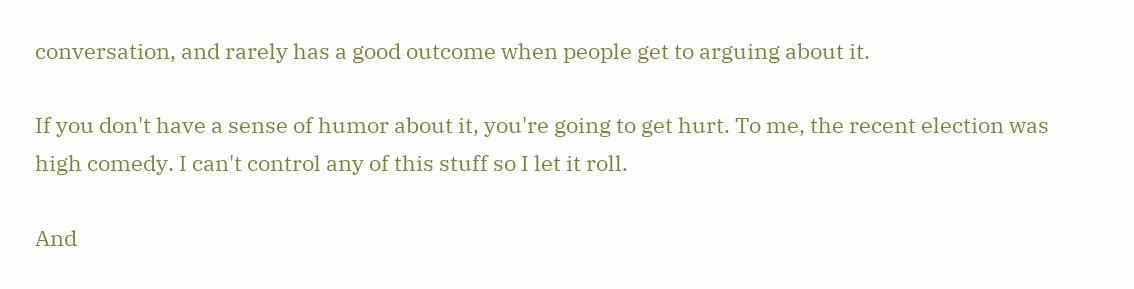conversation, and rarely has a good outcome when people get to arguing about it.

If you don't have a sense of humor about it, you're going to get hurt. To me, the recent election was high comedy. I can't control any of this stuff so I let it roll.

And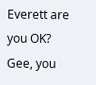Everett are you OK? Gee, you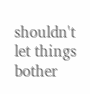shouldn't let things bother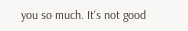you so much. It's not good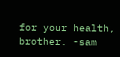for your health, brother. -sam